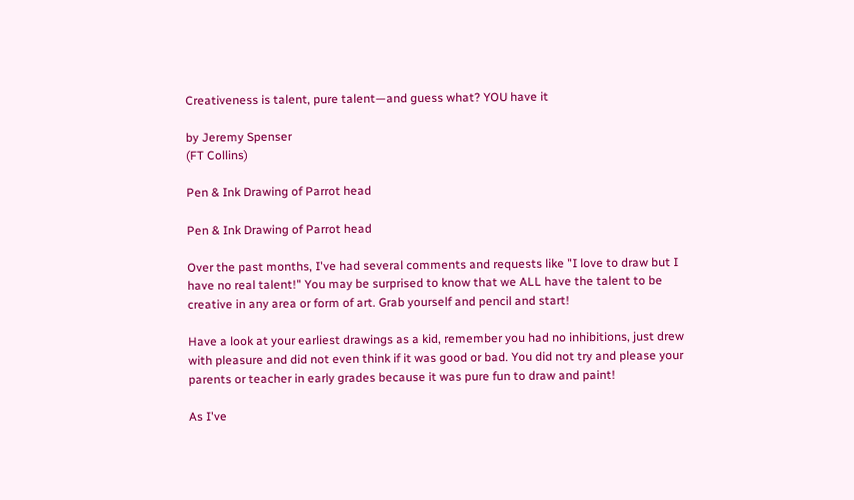Creativeness is talent, pure talent—and guess what? YOU have it

by Jeremy Spenser
(FT Collins)

Pen & Ink Drawing of Parrot head

Pen & Ink Drawing of Parrot head

Over the past months, I've had several comments and requests like "I love to draw but I have no real talent!" You may be surprised to know that we ALL have the talent to be creative in any area or form of art. Grab yourself and pencil and start!

Have a look at your earliest drawings as a kid, remember you had no inhibitions, just drew with pleasure and did not even think if it was good or bad. You did not try and please your parents or teacher in early grades because it was pure fun to draw and paint!

As I've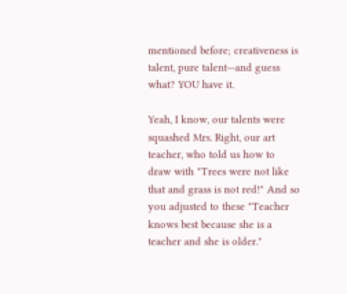mentioned before; creativeness is talent, pure talent—and guess what? YOU have it.

Yeah, I know, our talents were squashed Mrs. Right, our art teacher, who told us how to draw with "Trees were not like that and grass is not red!" And so you adjusted to these "Teacher knows best because she is a teacher and she is older."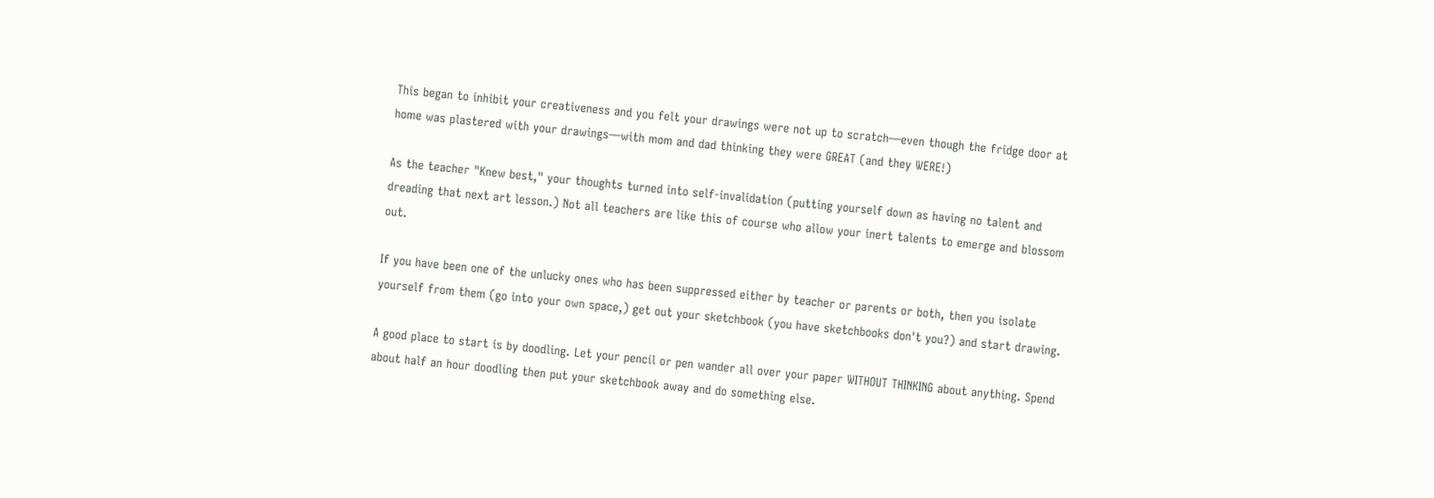This began to inhibit your creativeness and you felt your drawings were not up to scratch—even though the fridge door at home was plastered with your drawings—with mom and dad thinking they were GREAT (and they WERE!)

As the teacher "Knew best," your thoughts turned into self-invalidation (putting yourself down as having no talent and dreading that next art lesson.) Not all teachers are like this of course who allow your inert talents to emerge and blossom out.

If you have been one of the unlucky ones who has been suppressed either by teacher or parents or both, then you isolate yourself from them (go into your own space,) get out your sketchbook (you have sketchbooks don't you?) and start drawing.

A good place to start is by doodling. Let your pencil or pen wander all over your paper WITHOUT THINKING about anything. Spend about half an hour doodling then put your sketchbook away and do something else.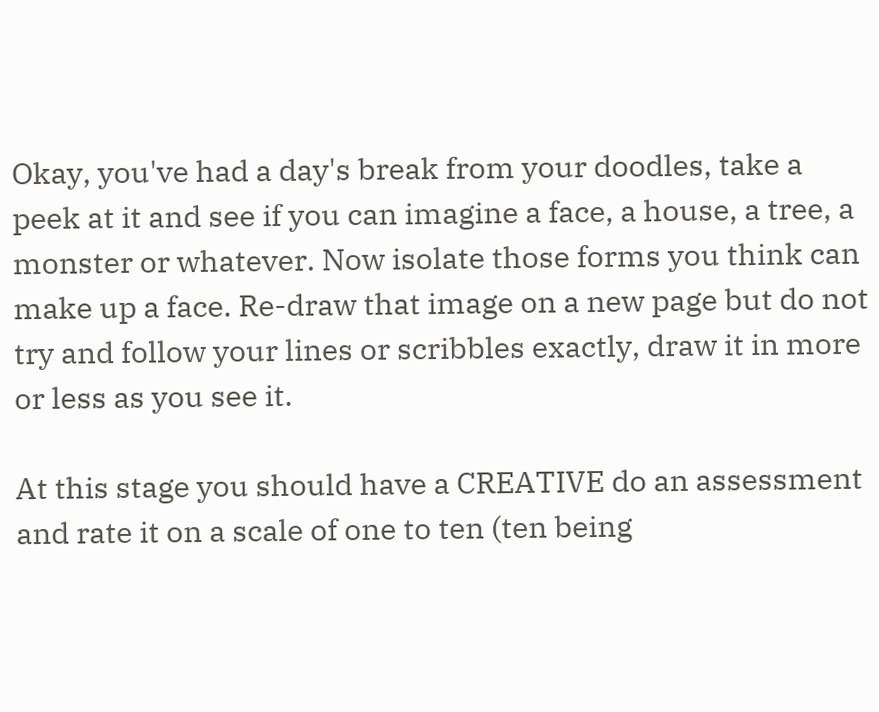Okay, you've had a day's break from your doodles, take a peek at it and see if you can imagine a face, a house, a tree, a monster or whatever. Now isolate those forms you think can make up a face. Re-draw that image on a new page but do not try and follow your lines or scribbles exactly, draw it in more or less as you see it.

At this stage you should have a CREATIVE do an assessment and rate it on a scale of one to ten (ten being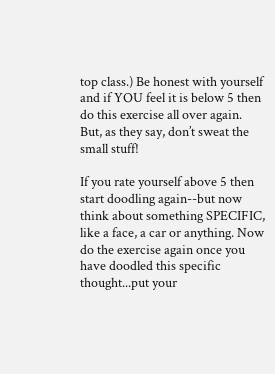top class.) Be honest with yourself and if YOU feel it is below 5 then do this exercise all over again. But, as they say, don’t sweat the small stuff!

If you rate yourself above 5 then start doodling again--but now think about something SPECIFIC, like a face, a car or anything. Now do the exercise again once you have doodled this specific thought...put your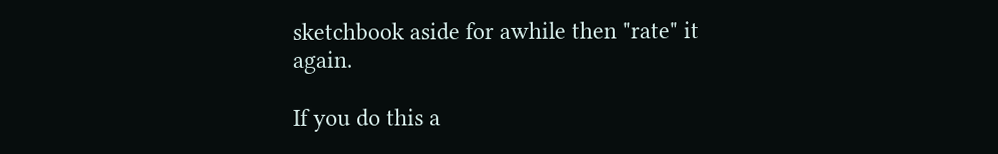sketchbook aside for awhile then "rate" it again.

If you do this a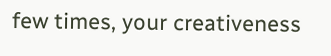few times, your creativeness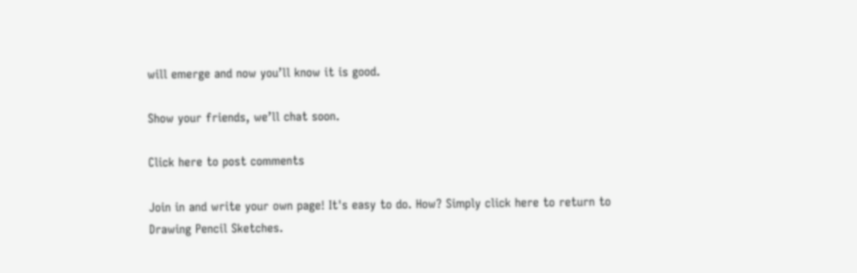will emerge and now you’ll know it is good.

Show your friends, we’ll chat soon.

Click here to post comments

Join in and write your own page! It's easy to do. How? Simply click here to return to Drawing Pencil Sketches.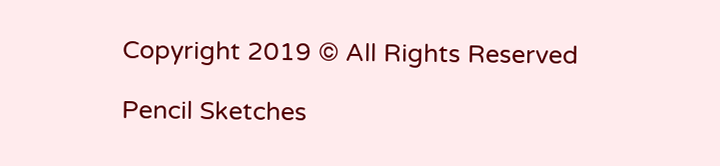Copyright 2019 © All Rights Reserved

Pencil Sketches